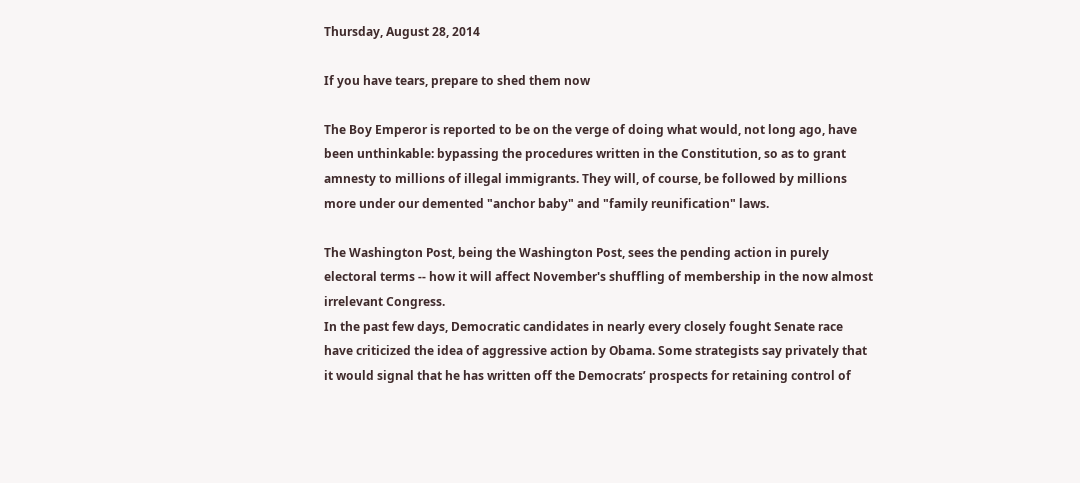Thursday, August 28, 2014

If you have tears, prepare to shed them now

The Boy Emperor is reported to be on the verge of doing what would, not long ago, have been unthinkable: bypassing the procedures written in the Constitution, so as to grant amnesty to millions of illegal immigrants. They will, of course, be followed by millions more under our demented "anchor baby" and "family reunification" laws.

The Washington Post, being the Washington Post, sees the pending action in purely electoral terms -- how it will affect November's shuffling of membership in the now almost irrelevant Congress.
In the past few days, Democratic candidates in nearly every closely fought Senate race have criticized the idea of aggressive action by Obama. Some strategists say privately that it would signal that he has written off the Democrats’ prospects for retaining control of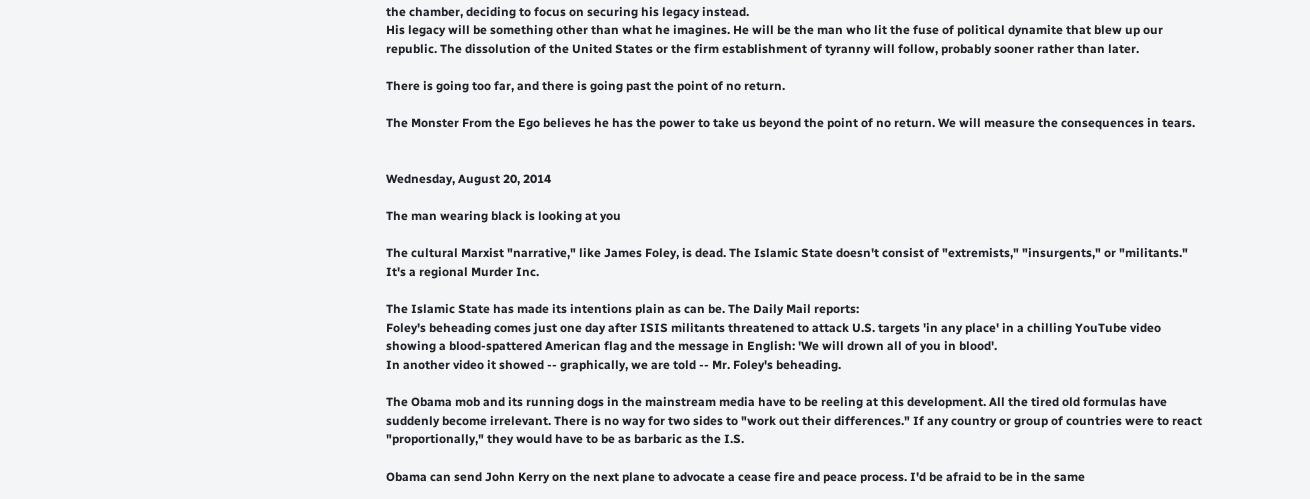the chamber, deciding to focus on securing his legacy instead.
His legacy will be something other than what he imagines. He will be the man who lit the fuse of political dynamite that blew up our republic. The dissolution of the United States or the firm establishment of tyranny will follow, probably sooner rather than later.

There is going too far, and there is going past the point of no return.

The Monster From the Ego believes he has the power to take us beyond the point of no return. We will measure the consequences in tears.


Wednesday, August 20, 2014

The man wearing black is looking at you

The cultural Marxist "narrative," like James Foley, is dead. The Islamic State doesn't consist of "extremists," "insurgents," or "militants." It's a regional Murder Inc.

The Islamic State has made its intentions plain as can be. The Daily Mail reports:
Foley's beheading comes just one day after ISIS militants threatened to attack U.S. targets 'in any place' in a chilling YouTube video showing a blood-spattered American flag and the message in English: 'We will drown all of you in blood'.
In another video it showed -- graphically, we are told -- Mr. Foley's beheading.

The Obama mob and its running dogs in the mainstream media have to be reeling at this development. All the tired old formulas have suddenly become irrelevant. There is no way for two sides to "work out their differences." If any country or group of countries were to react "proportionally," they would have to be as barbaric as the I.S.

Obama can send John Kerry on the next plane to advocate a cease fire and peace process. I'd be afraid to be in the same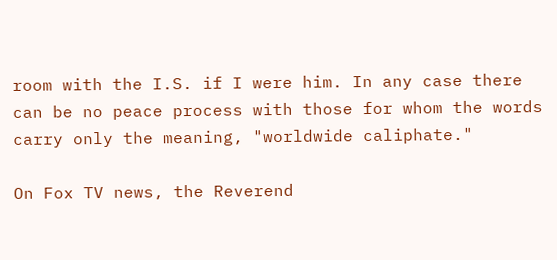room with the I.S. if I were him. In any case there can be no peace process with those for whom the words carry only the meaning, "worldwide caliphate."

On Fox TV news, the Reverend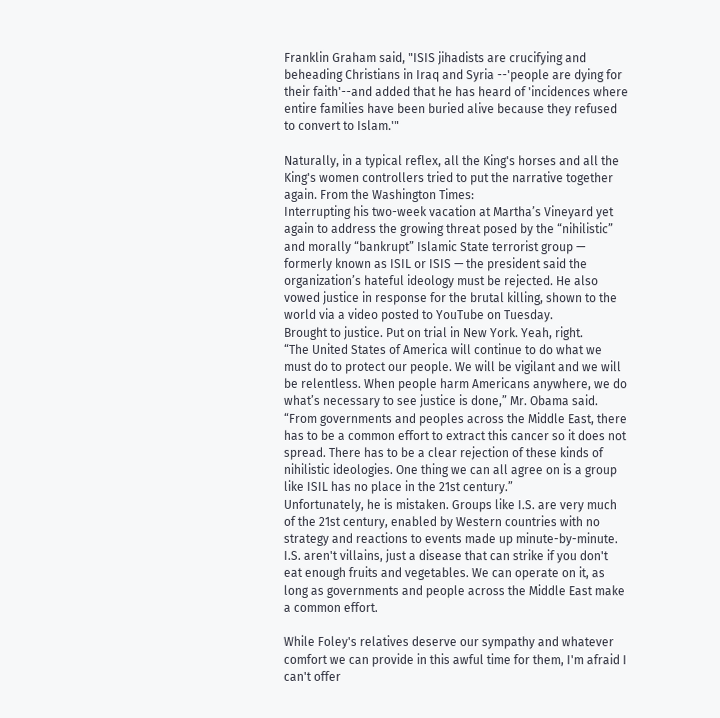Franklin Graham said, "ISIS jihadists are crucifying and beheading Christians in Iraq and Syria --'people are dying for their faith'--and added that he has heard of 'incidences where entire families have been buried alive because they refused to convert to Islam.'"

Naturally, in a typical reflex, all the King's horses and all the King's women controllers tried to put the narrative together again. From the Washington Times:
Interrupting his two-week vacation at Martha’s Vineyard yet again to address the growing threat posed by the “nihilistic” and morally “bankrupt” Islamic State terrorist group — formerly known as ISIL or ISIS — the president said the organization’s hateful ideology must be rejected. He also vowed justice in response for the brutal killing, shown to the world via a video posted to YouTube on Tuesday.
Brought to justice. Put on trial in New York. Yeah, right.
“The United States of America will continue to do what we must do to protect our people. We will be vigilant and we will be relentless. When people harm Americans anywhere, we do what’s necessary to see justice is done,” Mr. Obama said. “From governments and peoples across the Middle East, there has to be a common effort to extract this cancer so it does not spread. There has to be a clear rejection of these kinds of nihilistic ideologies. One thing we can all agree on is a group like ISIL has no place in the 21st century.”
Unfortunately, he is mistaken. Groups like I.S. are very much of the 21st century, enabled by Western countries with no strategy and reactions to events made up minute-by-minute. I.S. aren't villains, just a disease that can strike if you don't eat enough fruits and vegetables. We can operate on it, as long as governments and people across the Middle East make a common effort.

While Foley's relatives deserve our sympathy and whatever comfort we can provide in this awful time for them, I'm afraid I can't offer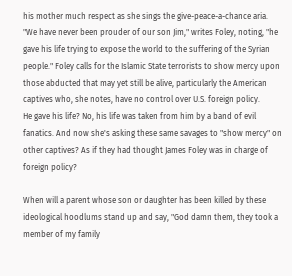his mother much respect as she sings the give-peace-a-chance aria.
"We have never been prouder of our son Jim," writes Foley, noting, "he gave his life trying to expose the world to the suffering of the Syrian people." Foley calls for the Islamic State terrorists to show mercy upon those abducted that may yet still be alive, particularly the American captives who, she notes, have no control over U.S. foreign policy.
He gave his life? No, his life was taken from him by a band of evil fanatics. And now she's asking these same savages to "show mercy" on other captives? As if they had thought James Foley was in charge of foreign policy?

When will a parent whose son or daughter has been killed by these ideological hoodlums stand up and say, "God damn them, they took a member of my family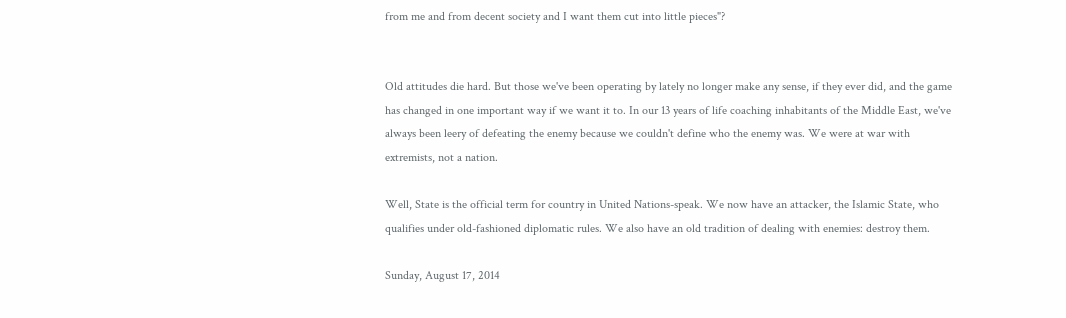from me and from decent society and I want them cut into little pieces"?


Old attitudes die hard. But those we've been operating by lately no longer make any sense, if they ever did, and the game has changed in one important way if we want it to. In our 13 years of life coaching inhabitants of the Middle East, we've always been leery of defeating the enemy because we couldn't define who the enemy was. We were at war with extremists, not a nation.

Well, State is the official term for country in United Nations-speak. We now have an attacker, the Islamic State, who qualifies under old-fashioned diplomatic rules. We also have an old tradition of dealing with enemies: destroy them.

Sunday, August 17, 2014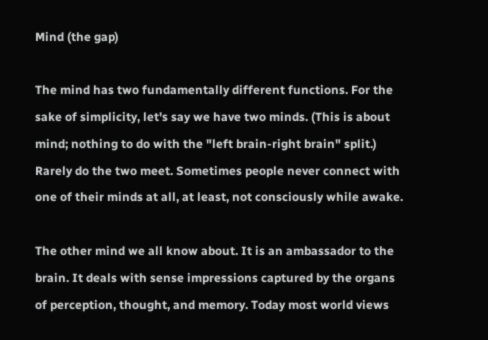Mind (the gap)

The mind has two fundamentally different functions. For the sake of simplicity, let's say we have two minds. (This is about mind; nothing to do with the "left brain-right brain" split.) Rarely do the two meet. Sometimes people never connect with one of their minds at all, at least, not consciously while awake.

The other mind we all know about. It is an ambassador to the brain. It deals with sense impressions captured by the organs of perception, thought, and memory. Today most world views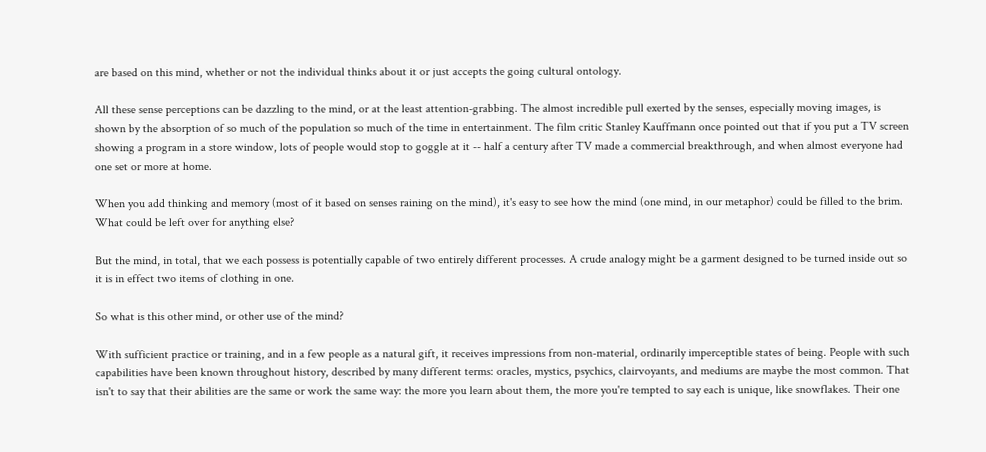are based on this mind, whether or not the individual thinks about it or just accepts the going cultural ontology.

All these sense perceptions can be dazzling to the mind, or at the least attention-grabbing. The almost incredible pull exerted by the senses, especially moving images, is shown by the absorption of so much of the population so much of the time in entertainment. The film critic Stanley Kauffmann once pointed out that if you put a TV screen showing a program in a store window, lots of people would stop to goggle at it -- half a century after TV made a commercial breakthrough, and when almost everyone had one set or more at home.

When you add thinking and memory (most of it based on senses raining on the mind), it's easy to see how the mind (one mind, in our metaphor) could be filled to the brim. What could be left over for anything else?

But the mind, in total, that we each possess is potentially capable of two entirely different processes. A crude analogy might be a garment designed to be turned inside out so it is in effect two items of clothing in one.

So what is this other mind, or other use of the mind?

With sufficient practice or training, and in a few people as a natural gift, it receives impressions from non-material, ordinarily imperceptible states of being. People with such capabilities have been known throughout history, described by many different terms: oracles, mystics, psychics, clairvoyants, and mediums are maybe the most common. That isn't to say that their abilities are the same or work the same way: the more you learn about them, the more you're tempted to say each is unique, like snowflakes. Their one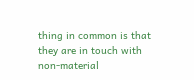thing in common is that they are in touch with non-material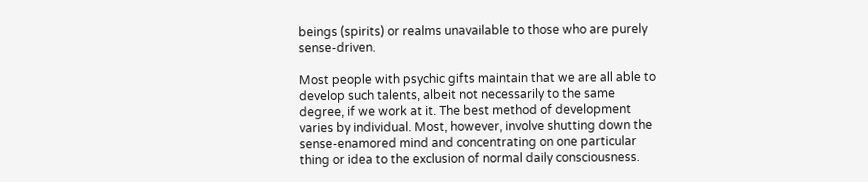beings (spirits) or realms unavailable to those who are purely sense-driven.

Most people with psychic gifts maintain that we are all able to develop such talents, albeit not necessarily to the same degree, if we work at it. The best method of development varies by individual. Most, however, involve shutting down the sense-enamored mind and concentrating on one particular thing or idea to the exclusion of normal daily consciousness.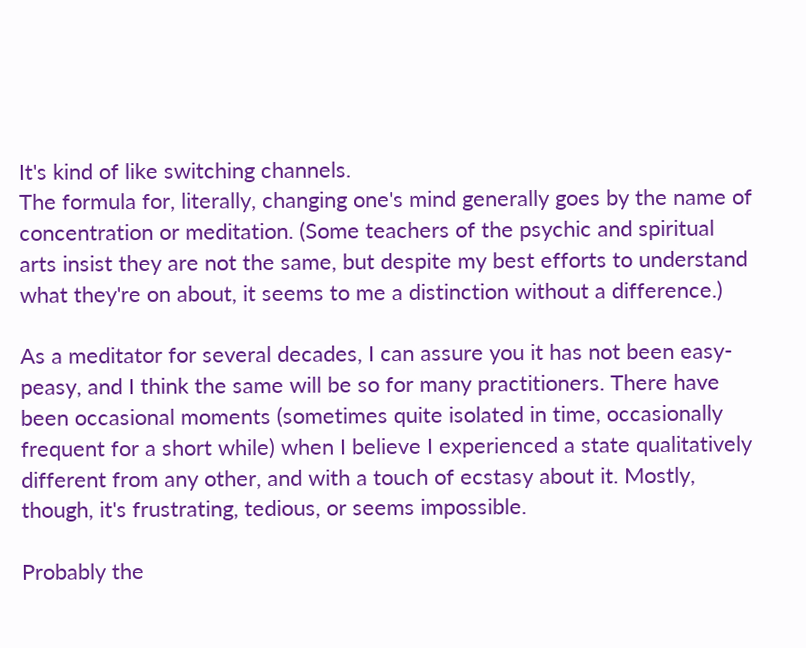It's kind of like switching channels.
The formula for, literally, changing one's mind generally goes by the name of concentration or meditation. (Some teachers of the psychic and spiritual arts insist they are not the same, but despite my best efforts to understand what they're on about, it seems to me a distinction without a difference.)

As a meditator for several decades, I can assure you it has not been easy-peasy, and I think the same will be so for many practitioners. There have been occasional moments (sometimes quite isolated in time, occasionally frequent for a short while) when I believe I experienced a state qualitatively different from any other, and with a touch of ecstasy about it. Mostly, though, it's frustrating, tedious, or seems impossible.

Probably the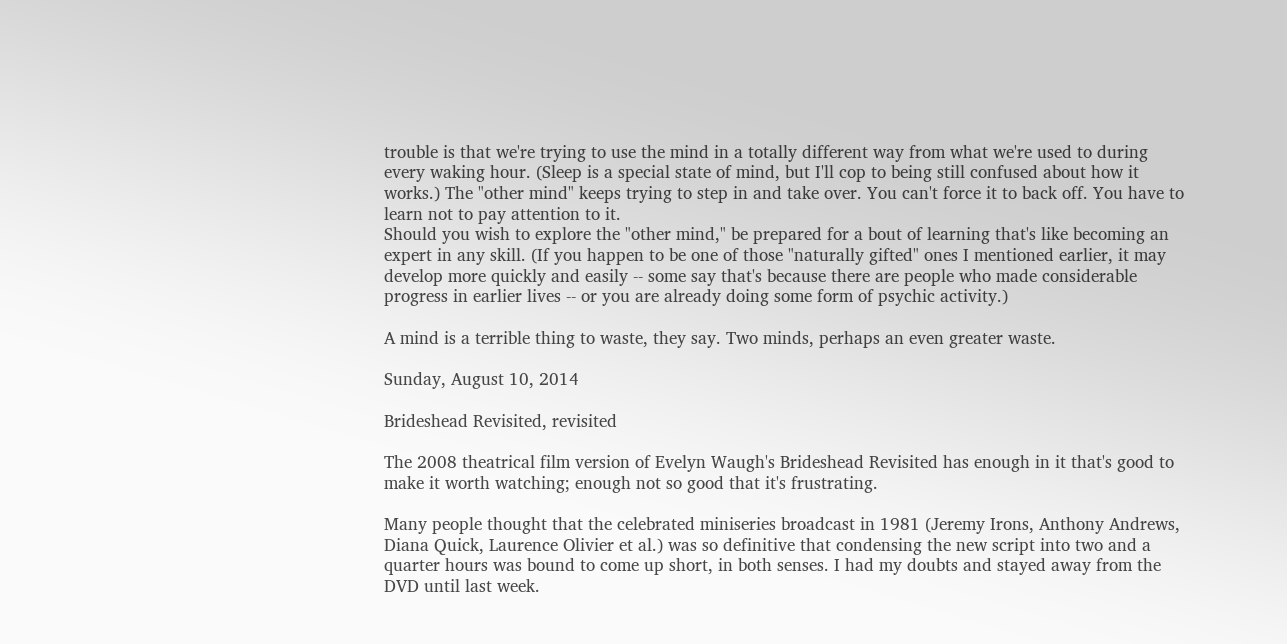trouble is that we're trying to use the mind in a totally different way from what we're used to during every waking hour. (Sleep is a special state of mind, but I'll cop to being still confused about how it works.) The "other mind" keeps trying to step in and take over. You can't force it to back off. You have to learn not to pay attention to it.
Should you wish to explore the "other mind," be prepared for a bout of learning that's like becoming an expert in any skill. (If you happen to be one of those "naturally gifted" ones I mentioned earlier, it may develop more quickly and easily -- some say that's because there are people who made considerable progress in earlier lives -- or you are already doing some form of psychic activity.)

A mind is a terrible thing to waste, they say. Two minds, perhaps an even greater waste.

Sunday, August 10, 2014

Brideshead Revisited, revisited

The 2008 theatrical film version of Evelyn Waugh's Brideshead Revisited has enough in it that's good to make it worth watching; enough not so good that it's frustrating.

Many people thought that the celebrated miniseries broadcast in 1981 (Jeremy Irons, Anthony Andrews, Diana Quick, Laurence Olivier et al.) was so definitive that condensing the new script into two and a quarter hours was bound to come up short, in both senses. I had my doubts and stayed away from the DVD until last week.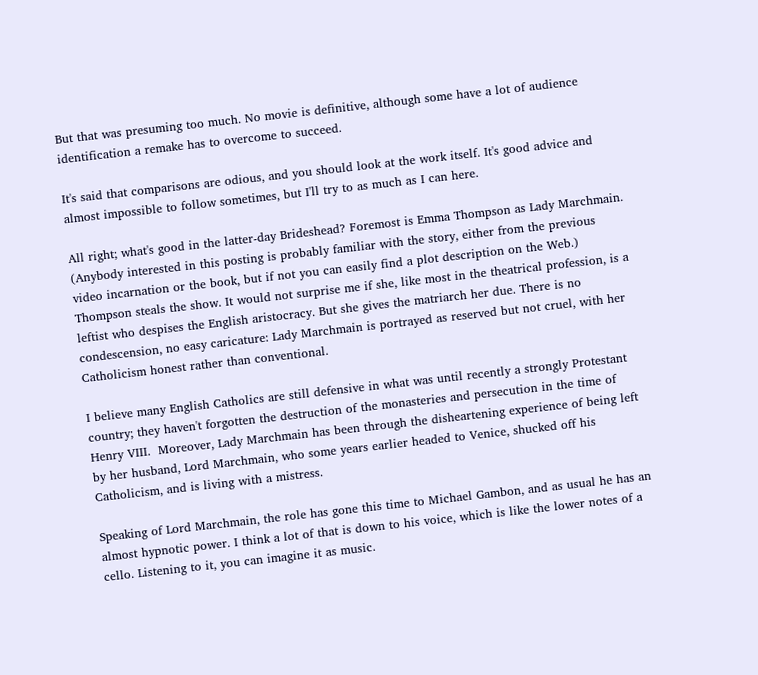But that was presuming too much. No movie is definitive, although some have a lot of audience identification a remake has to overcome to succeed.

It's said that comparisons are odious, and you should look at the work itself. It's good advice and almost impossible to follow sometimes, but I'll try to as much as I can here.

All right; what's good in the latter-day Brideshead? Foremost is Emma Thompson as Lady Marchmain. (Anybody interested in this posting is probably familiar with the story, either from the previous video incarnation or the book, but if not you can easily find a plot description on the Web.) Thompson steals the show. It would not surprise me if she, like most in the theatrical profession, is a leftist who despises the English aristocracy. But she gives the matriarch her due. There is no condescension, no easy caricature: Lady Marchmain is portrayed as reserved but not cruel, with her Catholicism honest rather than conventional.

I believe many English Catholics are still defensive in what was until recently a strongly Protestant country; they haven't forgotten the destruction of the monasteries and persecution in the time of Henry VIII.  Moreover, Lady Marchmain has been through the disheartening experience of being left by her husband, Lord Marchmain, who some years earlier headed to Venice, shucked off his Catholicism, and is living with a mistress.

Speaking of Lord Marchmain, the role has gone this time to Michael Gambon, and as usual he has an almost hypnotic power. I think a lot of that is down to his voice, which is like the lower notes of a cello. Listening to it, you can imagine it as music.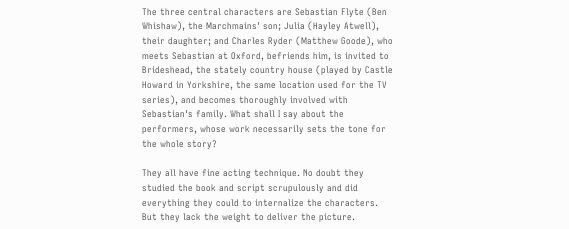The three central characters are Sebastian Flyte (Ben Whishaw), the Marchmains' son; Julia (Hayley Atwell), their daughter; and Charles Ryder (Matthew Goode), who meets Sebastian at Oxford, befriends him, is invited to Brideshead, the stately country house (played by Castle Howard in Yorkshire, the same location used for the TV series), and becomes thoroughly involved with Sebastian's family. What shall I say about the performers, whose work necessarily sets the tone for the whole story?

They all have fine acting technique. No doubt they studied the book and script scrupulously and did everything they could to internalize the characters. But they lack the weight to deliver the picture.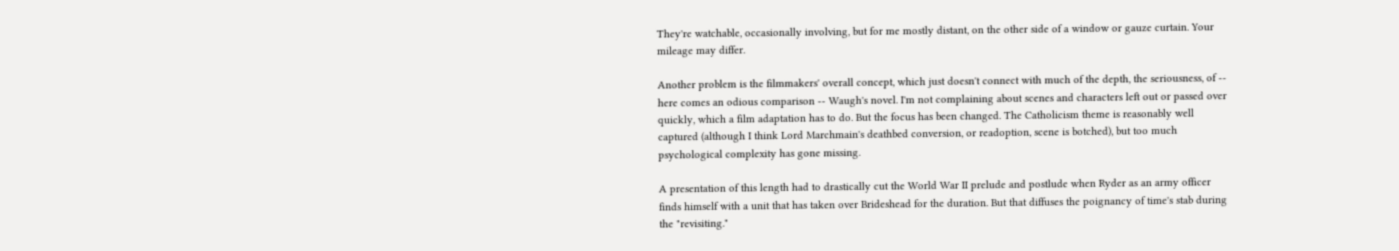They're watchable, occasionally involving, but for me mostly distant, on the other side of a window or gauze curtain. Your mileage may differ.

Another problem is the filmmakers' overall concept, which just doesn't connect with much of the depth, the seriousness, of -- here comes an odious comparison -- Waugh's novel. I'm not complaining about scenes and characters left out or passed over quickly, which a film adaptation has to do. But the focus has been changed. The Catholicism theme is reasonably well captured (although I think Lord Marchmain's deathbed conversion, or readoption, scene is botched), but too much psychological complexity has gone missing.

A presentation of this length had to drastically cut the World War II prelude and postlude when Ryder as an army officer finds himself with a unit that has taken over Brideshead for the duration. But that diffuses the poignancy of time's stab during the "revisiting."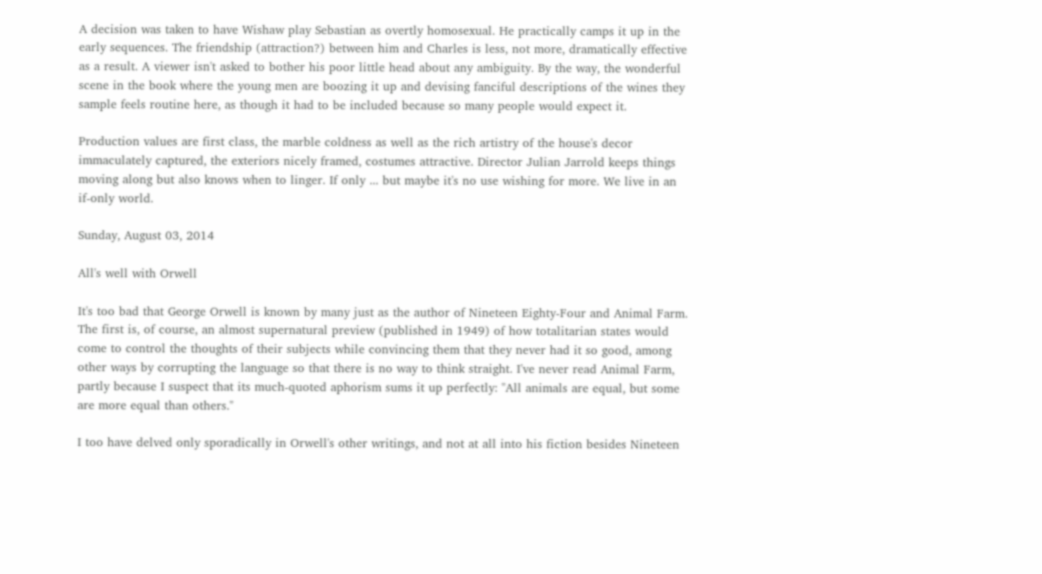A decision was taken to have Wishaw play Sebastian as overtly homosexual. He practically camps it up in the early sequences. The friendship (attraction?) between him and Charles is less, not more, dramatically effective as a result. A viewer isn't asked to bother his poor little head about any ambiguity. By the way, the wonderful scene in the book where the young men are boozing it up and devising fanciful descriptions of the wines they sample feels routine here, as though it had to be included because so many people would expect it.

Production values are first class, the marble coldness as well as the rich artistry of the house's decor immaculately captured, the exteriors nicely framed, costumes attractive. Director Julian Jarrold keeps things moving along but also knows when to linger. If only ... but maybe it's no use wishing for more. We live in an if-only world.

Sunday, August 03, 2014

All's well with Orwell

It's too bad that George Orwell is known by many just as the author of Nineteen Eighty-Four and Animal Farm. The first is, of course, an almost supernatural preview (published in 1949) of how totalitarian states would come to control the thoughts of their subjects while convincing them that they never had it so good, among other ways by corrupting the language so that there is no way to think straight. I've never read Animal Farm, partly because I suspect that its much-quoted aphorism sums it up perfectly: "All animals are equal, but some are more equal than others."

I too have delved only sporadically in Orwell's other writings, and not at all into his fiction besides Nineteen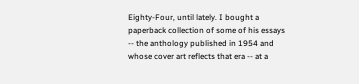Eighty-Four, until lately. I bought a paperback collection of some of his essays -- the anthology published in 1954 and whose cover art reflects that era -- at a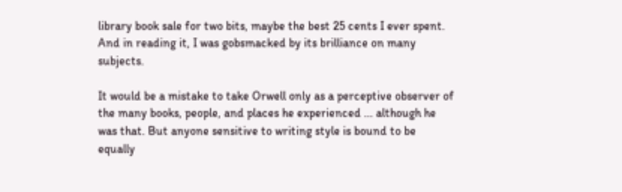library book sale for two bits, maybe the best 25 cents I ever spent. And in reading it, I was gobsmacked by its brilliance on many subjects.

It would be a mistake to take Orwell only as a perceptive observer of the many books, people, and places he experienced ... although he was that. But anyone sensitive to writing style is bound to be equally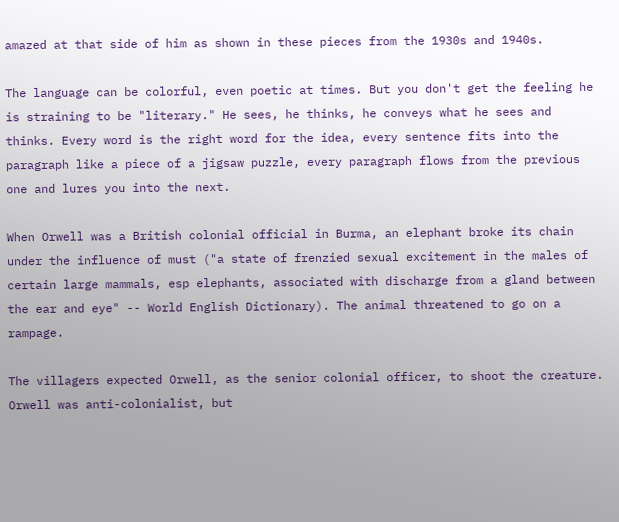amazed at that side of him as shown in these pieces from the 1930s and 1940s.

The language can be colorful, even poetic at times. But you don't get the feeling he is straining to be "literary." He sees, he thinks, he conveys what he sees and thinks. Every word is the right word for the idea, every sentence fits into the paragraph like a piece of a jigsaw puzzle, every paragraph flows from the previous one and lures you into the next.

When Orwell was a British colonial official in Burma, an elephant broke its chain under the influence of must ("a state of frenzied sexual excitement in the males of certain large mammals, esp elephants, associated with discharge from a gland between the ear and eye" -- World English Dictionary). The animal threatened to go on a rampage.

The villagers expected Orwell, as the senior colonial officer, to shoot the creature. Orwell was anti-colonialist, but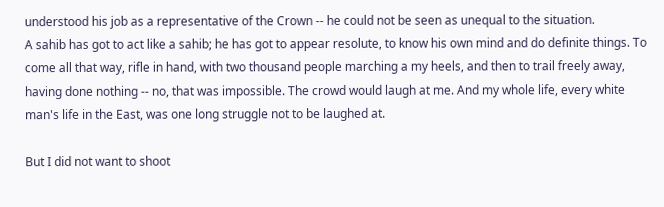understood his job as a representative of the Crown -- he could not be seen as unequal to the situation.
A sahib has got to act like a sahib; he has got to appear resolute, to know his own mind and do definite things. To come all that way, rifle in hand, with two thousand people marching a my heels, and then to trail freely away, having done nothing -- no, that was impossible. The crowd would laugh at me. And my whole life, every white man's life in the East, was one long struggle not to be laughed at.

But I did not want to shoot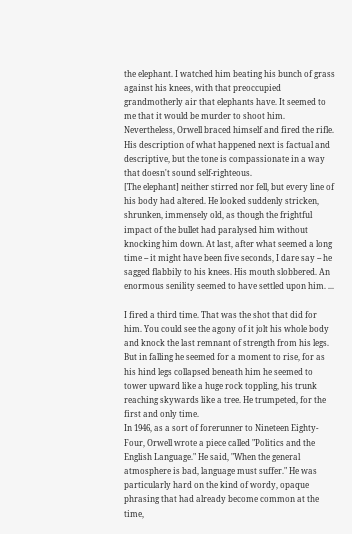the elephant. I watched him beating his bunch of grass against his knees, with that preoccupied grandmotherly air that elephants have. It seemed to me that it would be murder to shoot him.
Nevertheless, Orwell braced himself and fired the rifle. His description of what happened next is factual and descriptive, but the tone is compassionate in a way that doesn't sound self-righteous.
[The elephant] neither stirred nor fell, but every line of his body had altered. He looked suddenly stricken, shrunken, immensely old, as though the frightful impact of the bullet had paralysed him without knocking him down. At last, after what seemed a long time -- it might have been five seconds, I dare say -- he sagged flabbily to his knees. His mouth slobbered. An enormous senility seemed to have settled upon him. ...

I fired a third time. That was the shot that did for him. You could see the agony of it jolt his whole body and knock the last remnant of strength from his legs. But in falling he seemed for a moment to rise, for as his hind legs collapsed beneath him he seemed to tower upward like a huge rock toppling, his trunk reaching skywards like a tree. He trumpeted, for the first and only time.
In 1946, as a sort of forerunner to Nineteen Eighty-Four, Orwell wrote a piece called "Politics and the English Language." He said, "When the general atmosphere is bad, language must suffer." He was particularly hard on the kind of wordy, opaque phrasing that had already become common at the time,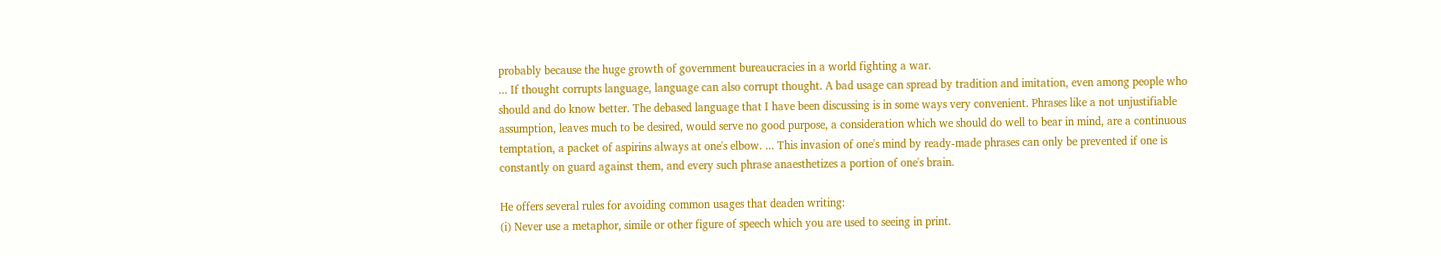probably because the huge growth of government bureaucracies in a world fighting a war.
... If thought corrupts language, language can also corrupt thought. A bad usage can spread by tradition and imitation, even among people who should and do know better. The debased language that I have been discussing is in some ways very convenient. Phrases like a not unjustifiable assumption, leaves much to be desired, would serve no good purpose, a consideration which we should do well to bear in mind, are a continuous temptation, a packet of aspirins always at one's elbow. ... This invasion of one's mind by ready-made phrases can only be prevented if one is constantly on guard against them, and every such phrase anaesthetizes a portion of one's brain.

He offers several rules for avoiding common usages that deaden writing:
(i) Never use a metaphor, simile or other figure of speech which you are used to seeing in print.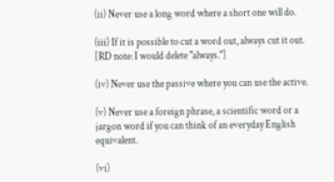(ii) Never use a long word where a short one will do.

(iii) If it is possible to cut a word out, always cut it out. [RD note: I would delete "always."]

(iv) Never use the passive where you can use the active.

(v) Never use a foreign phrase, a scientific word or a jargon word if you can think of an everyday English equivalent.

(vi)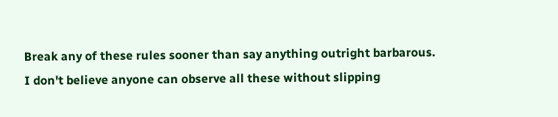Break any of these rules sooner than say anything outright barbarous.
I don't believe anyone can observe all these without slipping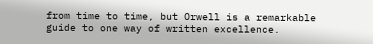from time to time, but Orwell is a remarkable guide to one way of written excellence.